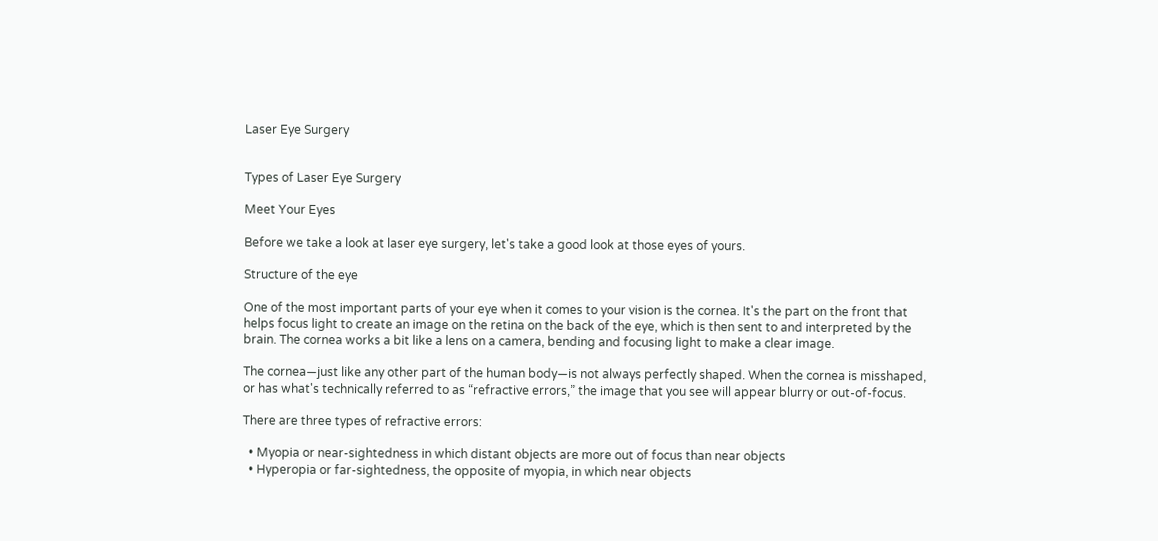Laser Eye Surgery


Types of Laser Eye Surgery

Meet Your Eyes

Before we take a look at laser eye surgery, let's take a good look at those eyes of yours.

Structure of the eye

One of the most important parts of your eye when it comes to your vision is the cornea. It's the part on the front that helps focus light to create an image on the retina on the back of the eye, which is then sent to and interpreted by the brain. The cornea works a bit like a lens on a camera, bending and focusing light to make a clear image.

The cornea—just like any other part of the human body—is not always perfectly shaped. When the cornea is misshaped, or has what's technically referred to as “refractive errors,” the image that you see will appear blurry or out-of-focus.

There are three types of refractive errors:

  • Myopia or near-sightedness in which distant objects are more out of focus than near objects
  • Hyperopia or far-sightedness, the opposite of myopia, in which near objects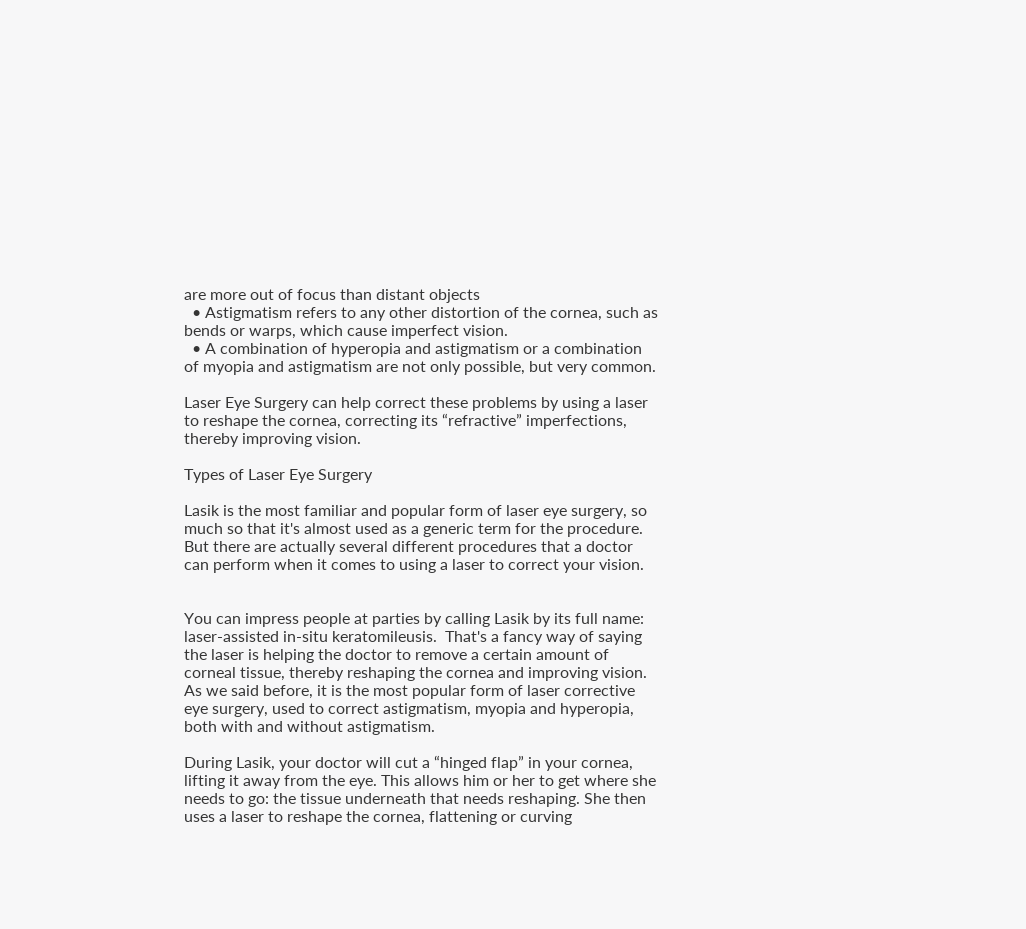are more out of focus than distant objects
  • Astigmatism refers to any other distortion of the cornea, such as bends or warps, which cause imperfect vision.
  • A combination of hyperopia and astigmatism or a combination of myopia and astigmatism are not only possible, but very common.

Laser Eye Surgery can help correct these problems by using a laser to reshape the cornea, correcting its “refractive” imperfections, thereby improving vision.

Types of Laser Eye Surgery

Lasik is the most familiar and popular form of laser eye surgery, so much so that it's almost used as a generic term for the procedure. But there are actually several different procedures that a doctor can perform when it comes to using a laser to correct your vision.


You can impress people at parties by calling Lasik by its full name: laser-assisted in-situ keratomileusis.  That's a fancy way of saying the laser is helping the doctor to remove a certain amount of corneal tissue, thereby reshaping the cornea and improving vision. As we said before, it is the most popular form of laser corrective eye surgery, used to correct astigmatism, myopia and hyperopia, both with and without astigmatism.

During Lasik, your doctor will cut a “hinged flap” in your cornea, lifting it away from the eye. This allows him or her to get where she needs to go: the tissue underneath that needs reshaping. She then uses a laser to reshape the cornea, flattening or curving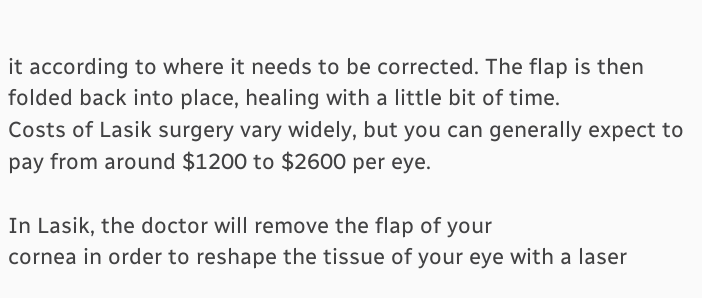it according to where it needs to be corrected. The flap is then folded back into place, healing with a little bit of time.
Costs of Lasik surgery vary widely, but you can generally expect to pay from around $1200 to $2600 per eye.

In Lasik, the doctor will remove the flap of your
cornea in order to reshape the tissue of your eye with a laser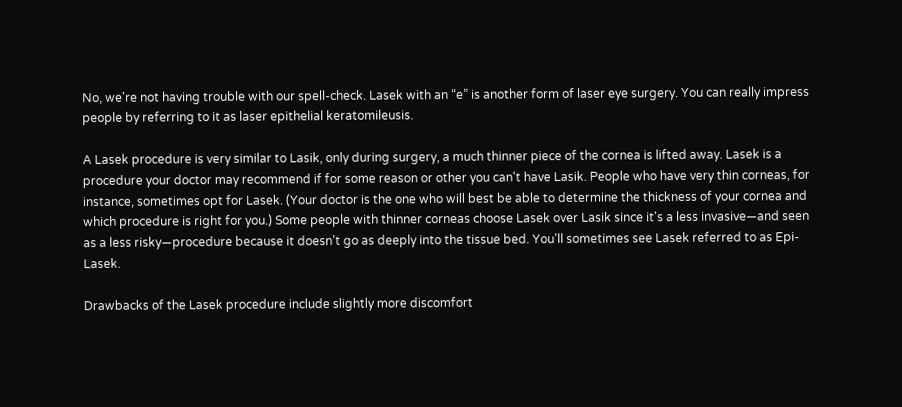No, we're not having trouble with our spell-check. Lasek with an “e” is another form of laser eye surgery. You can really impress people by referring to it as laser epithelial keratomileusis.

A Lasek procedure is very similar to Lasik, only during surgery, a much thinner piece of the cornea is lifted away. Lasek is a procedure your doctor may recommend if for some reason or other you can't have Lasik. People who have very thin corneas, for instance, sometimes opt for Lasek. (Your doctor is the one who will best be able to determine the thickness of your cornea and which procedure is right for you.) Some people with thinner corneas choose Lasek over Lasik since it's a less invasive—and seen as a less risky—procedure because it doesn't go as deeply into the tissue bed. You'll sometimes see Lasek referred to as Epi-Lasek.

Drawbacks of the Lasek procedure include slightly more discomfort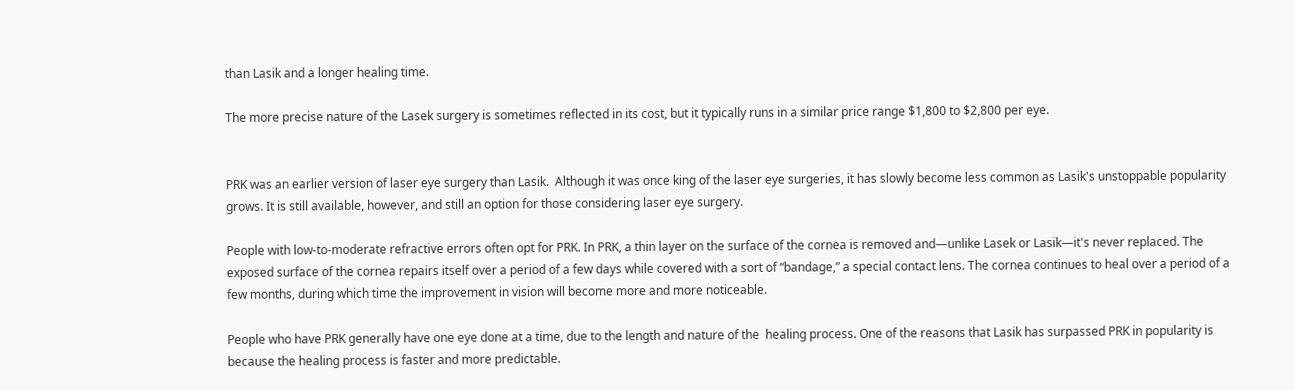than Lasik and a longer healing time.

The more precise nature of the Lasek surgery is sometimes reflected in its cost, but it typically runs in a similar price range $1,800 to $2,800 per eye.


PRK was an earlier version of laser eye surgery than Lasik.  Although it was once king of the laser eye surgeries, it has slowly become less common as Lasik's unstoppable popularity grows. It is still available, however, and still an option for those considering laser eye surgery.

People with low-to-moderate refractive errors often opt for PRK. In PRK, a thin layer on the surface of the cornea is removed and—unlike Lasek or Lasik—it's never replaced. The exposed surface of the cornea repairs itself over a period of a few days while covered with a sort of “bandage,” a special contact lens. The cornea continues to heal over a period of a few months, during which time the improvement in vision will become more and more noticeable.

People who have PRK generally have one eye done at a time, due to the length and nature of the  healing process. One of the reasons that Lasik has surpassed PRK in popularity is because the healing process is faster and more predictable.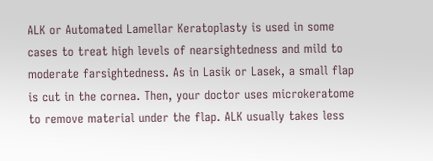ALK or Automated Lamellar Keratoplasty is used in some cases to treat high levels of nearsightedness and mild to moderate farsightedness. As in Lasik or Lasek, a small flap is cut in the cornea. Then, your doctor uses microkeratome to remove material under the flap. ALK usually takes less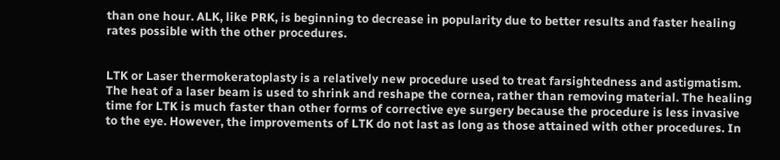than one hour. ALK, like PRK, is beginning to decrease in popularity due to better results and faster healing rates possible with the other procedures.


LTK or Laser thermokeratoplasty is a relatively new procedure used to treat farsightedness and astigmatism. The heat of a laser beam is used to shrink and reshape the cornea, rather than removing material. The healing time for LTK is much faster than other forms of corrective eye surgery because the procedure is less invasive to the eye. However, the improvements of LTK do not last as long as those attained with other procedures. In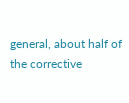general, about half of the corrective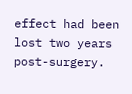effect had been lost two years post-surgery.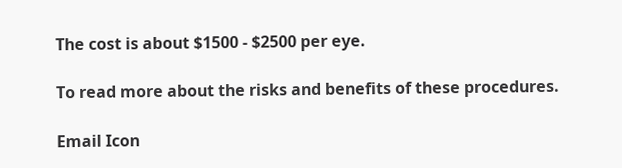The cost is about $1500 - $2500 per eye.

To read more about the risks and benefits of these procedures.

Email Icon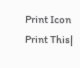Print Icon Print This|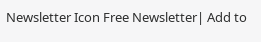Newsletter Icon Free Newsletter| Add to